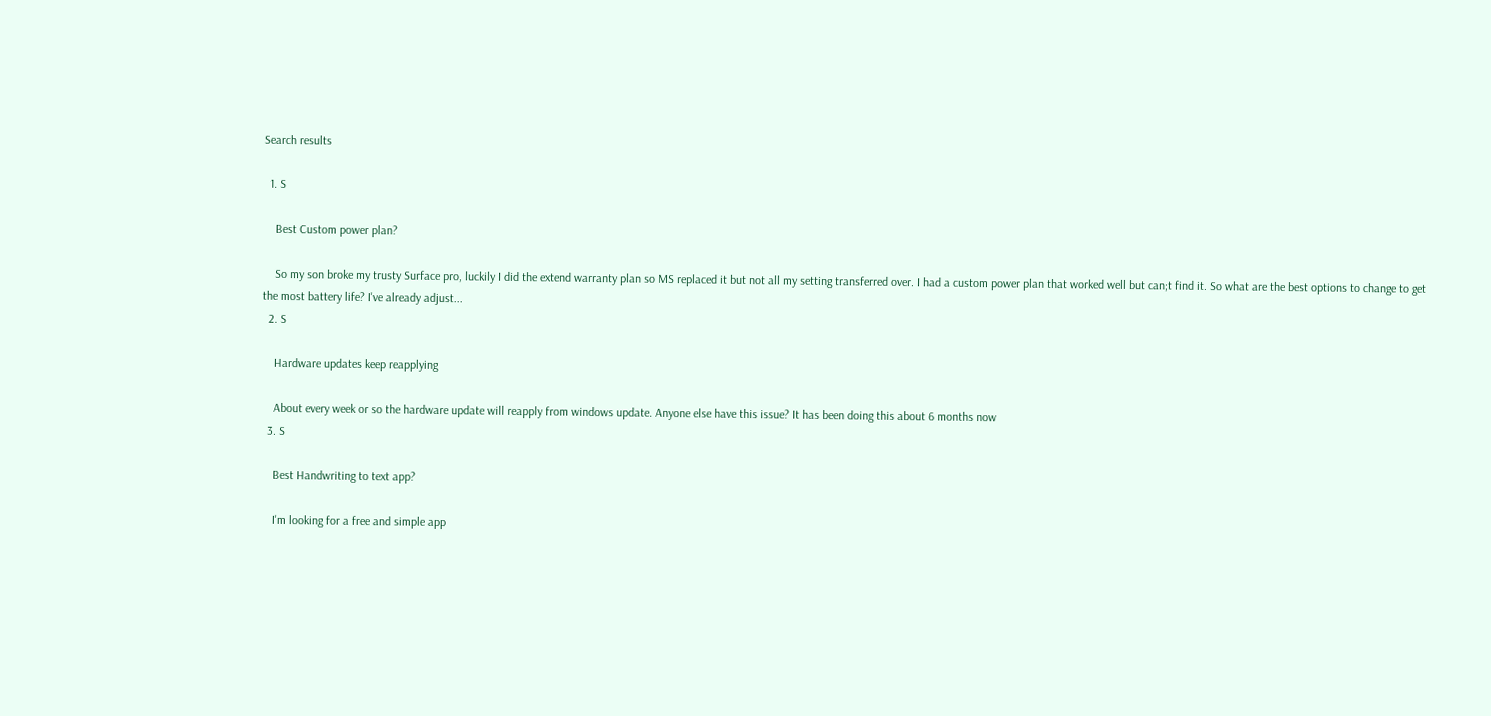Search results

  1. S

    Best Custom power plan?

    So my son broke my trusty Surface pro, luckily I did the extend warranty plan so MS replaced it but not all my setting transferred over. I had a custom power plan that worked well but can;t find it. So what are the best options to change to get the most battery life? I've already adjust...
  2. S

    Hardware updates keep reapplying

    About every week or so the hardware update will reapply from windows update. Anyone else have this issue? It has been doing this about 6 months now
  3. S

    Best Handwriting to text app?

    I'm looking for a free and simple app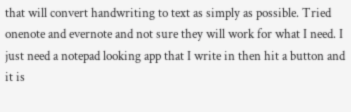that will convert handwriting to text as simply as possible. Tried onenote and evernote and not sure they will work for what I need. I just need a notepad looking app that I write in then hit a button and it is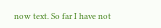now text. So far I have not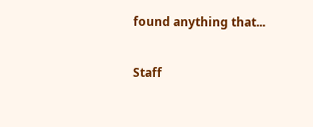found anything that...

Staff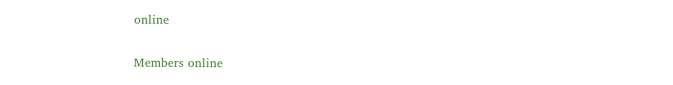online

Members online